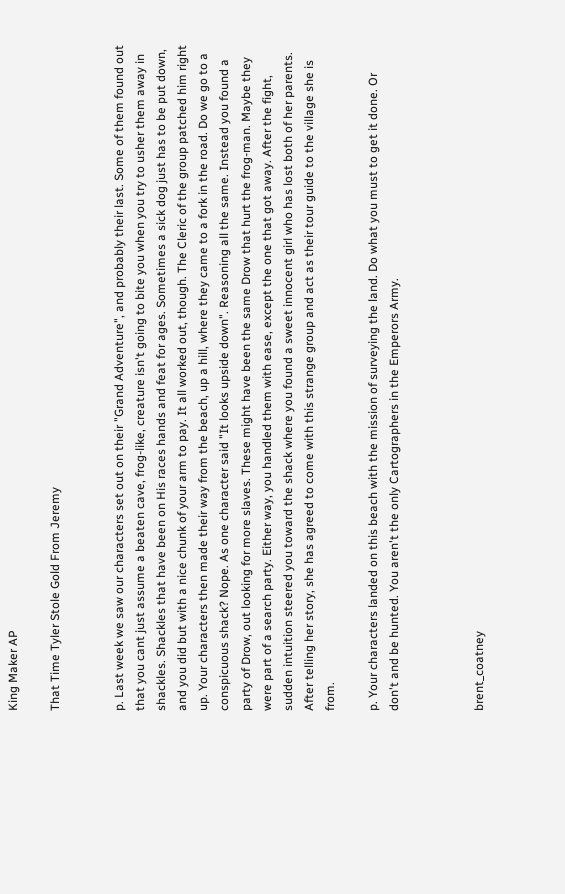King Maker AP

That Time Tyler Stole Gold From Jeremy


p. Last week we saw our characters set out on their "Grand Adventure", and probably their last. Some of them found out that you cant just assume a beaten cave, frog-like, creature isn't going to bite you when you try to usher them away in shackles. Shackles that have been on His races hands and feat for ages. Sometimes a sick dog just has to be put down, and you did but with a nice chunk of your arm to pay. It all worked out, though. The Cleric of the group patched him right up. Your characters then made their way from the beach, up a hill, where they came to a fork in the road. Do we go to a conspicuous shack? Nope. As one character said "It looks upside down". Reasoning all the same. Instead you found a party of Drow, out looking for more slaves. These might have been the same Drow that hurt the frog-man. Maybe they were part of a search party. Either way, you handled them with ease, except the one that got away. After the fight, sudden intuition steered you toward the shack where you found a sweet innocent girl who has lost both of her parents. After telling her story, she has agreed to come with this strange group and act as their tour guide to the village she is from.

p. Your characters landed on this beach with the mission of surveying the land. Do what you must to get it done. Or don't and be hunted. You aren't the only Cartographers in the Emperors Army.



brent_coatney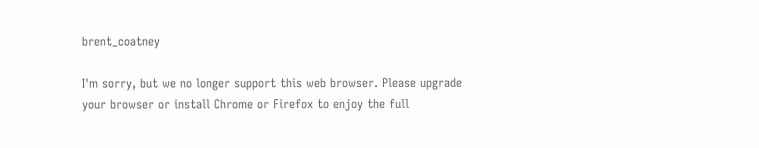brent_coatney

I'm sorry, but we no longer support this web browser. Please upgrade your browser or install Chrome or Firefox to enjoy the full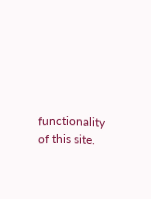functionality of this site.